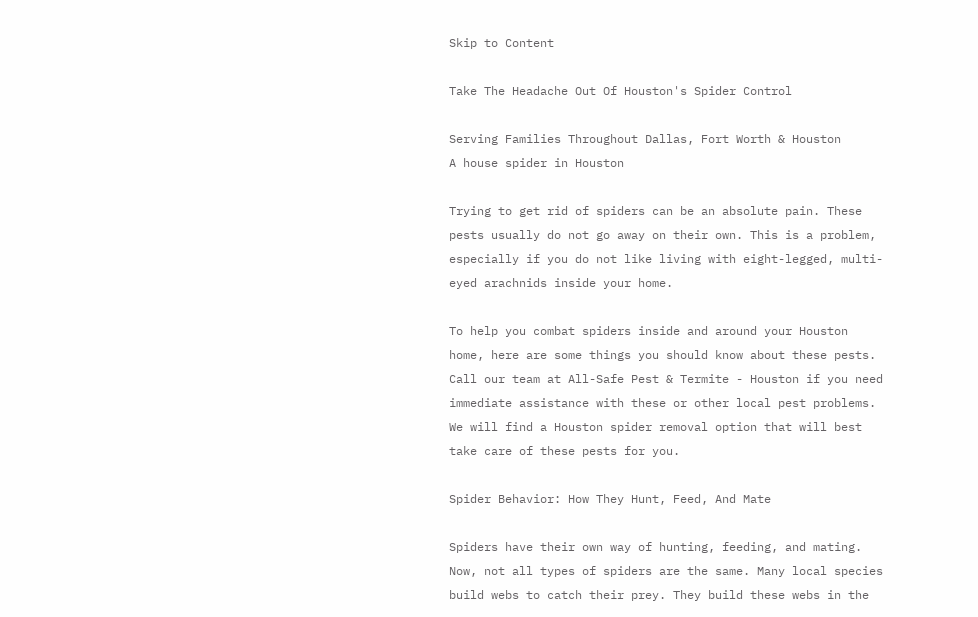Skip to Content

Take The Headache Out Of Houston's Spider Control

Serving Families Throughout Dallas, Fort Worth & Houston
A house spider in Houston

Trying to get rid of spiders can be an absolute pain. These pests usually do not go away on their own. This is a problem, especially if you do not like living with eight-legged, multi-eyed arachnids inside your home.

To help you combat spiders inside and around your Houston home, here are some things you should know about these pests. Call our team at All-Safe Pest & Termite - Houston if you need immediate assistance with these or other local pest problems. We will find a Houston spider removal option that will best take care of these pests for you.

Spider Behavior: How They Hunt, Feed, And Mate

Spiders have their own way of hunting, feeding, and mating. Now, not all types of spiders are the same. Many local species build webs to catch their prey. They build these webs in the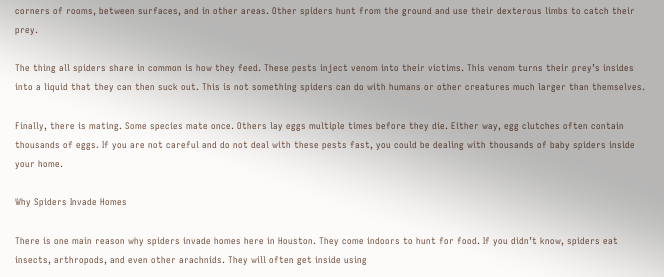corners of rooms, between surfaces, and in other areas. Other spiders hunt from the ground and use their dexterous limbs to catch their prey.

The thing all spiders share in common is how they feed. These pests inject venom into their victims. This venom turns their prey’s insides into a liquid that they can then suck out. This is not something spiders can do with humans or other creatures much larger than themselves.

Finally, there is mating. Some species mate once. Others lay eggs multiple times before they die. Either way, egg clutches often contain thousands of eggs. If you are not careful and do not deal with these pests fast, you could be dealing with thousands of baby spiders inside your home.

Why Spiders Invade Homes

There is one main reason why spiders invade homes here in Houston. They come indoors to hunt for food. If you didn’t know, spiders eat insects, arthropods, and even other arachnids. They will often get inside using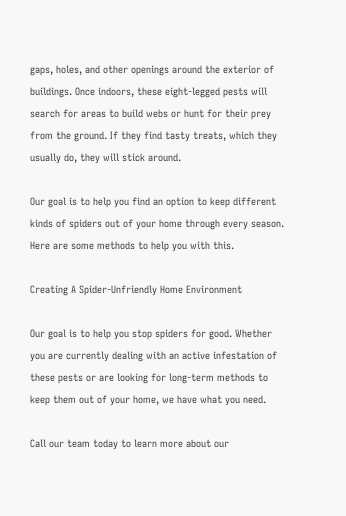gaps, holes, and other openings around the exterior of buildings. Once indoors, these eight-legged pests will search for areas to build webs or hunt for their prey from the ground. If they find tasty treats, which they usually do, they will stick around.

Our goal is to help you find an option to keep different kinds of spiders out of your home through every season. Here are some methods to help you with this.

Creating A Spider-Unfriendly Home Environment

Our goal is to help you stop spiders for good. Whether you are currently dealing with an active infestation of these pests or are looking for long-term methods to keep them out of your home, we have what you need.

Call our team today to learn more about our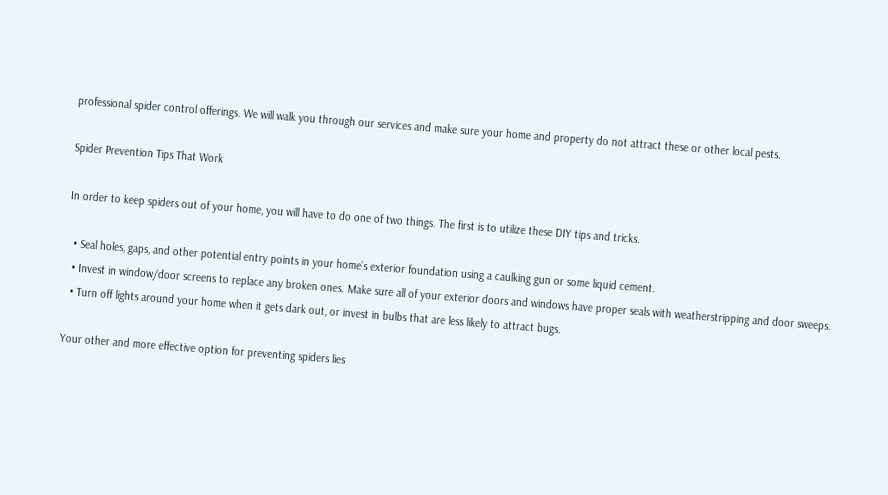professional spider control offerings. We will walk you through our services and make sure your home and property do not attract these or other local pests.

Spider Prevention Tips That Work

In order to keep spiders out of your home, you will have to do one of two things. The first is to utilize these DIY tips and tricks.

  • Seal holes, gaps, and other potential entry points in your home’s exterior foundation using a caulking gun or some liquid cement.
  • Invest in window/door screens to replace any broken ones. Make sure all of your exterior doors and windows have proper seals with weatherstripping and door sweeps.
  • Turn off lights around your home when it gets dark out, or invest in bulbs that are less likely to attract bugs.

Your other and more effective option for preventing spiders lies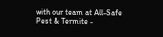with our team at All-Safe Pest & Termite -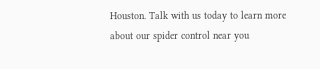Houston. Talk with us today to learn more about our spider control near you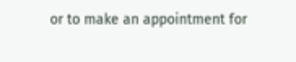or to make an appointment for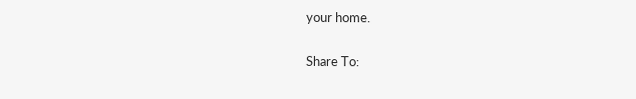your home.

Share To: